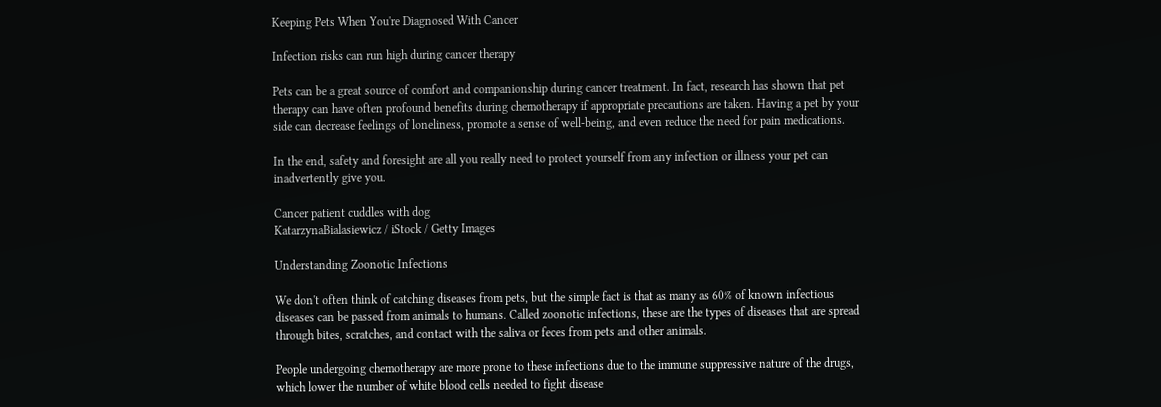Keeping Pets When You're Diagnosed With Cancer

Infection risks can run high during cancer therapy

Pets can be a great source of comfort and companionship during cancer treatment. In fact, research has shown that pet therapy can have often profound benefits during chemotherapy if appropriate precautions are taken. Having a pet by your side can decrease feelings of loneliness, promote a sense of well-being, and even reduce the need for pain medications.

In the end, safety and foresight are all you really need to protect yourself from any infection or illness your pet can inadvertently give you.

Cancer patient cuddles with dog
KatarzynaBialasiewicz / iStock / Getty Images

Understanding Zoonotic Infections

We don't often think of catching diseases from pets, but the simple fact is that as many as 60% of known infectious diseases can be passed from animals to humans. Called zoonotic infections, these are the types of diseases that are spread through bites, scratches, and contact with the saliva or feces from pets and other animals.

People undergoing chemotherapy are more prone to these infections due to the immune suppressive nature of the drugs, which lower the number of white blood cells needed to fight disease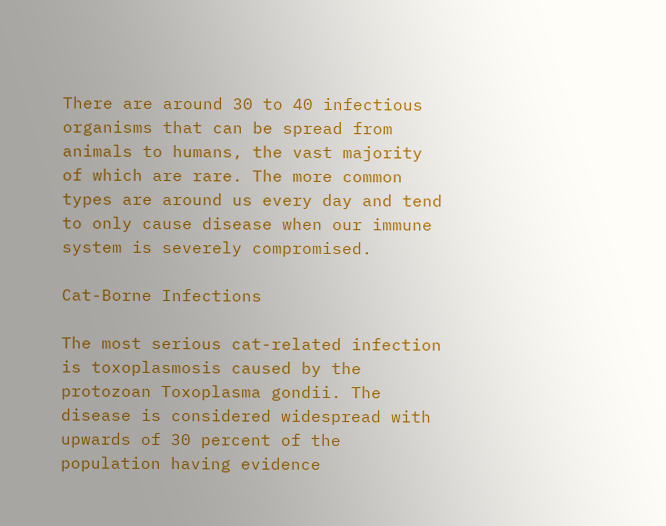There are around 30 to 40 infectious organisms that can be spread from animals to humans, the vast majority of which are rare. The more common types are around us every day and tend to only cause disease when our immune system is severely compromised.

Cat-Borne Infections

The most serious cat-related infection is toxoplasmosis caused by the protozoan Toxoplasma gondii. The disease is considered widespread with upwards of 30 percent of the population having evidence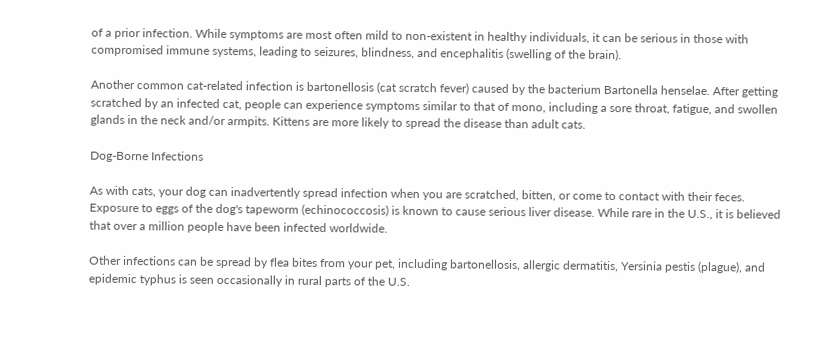of a prior infection. While symptoms are most often mild to non-existent in healthy individuals, it can be serious in those with compromised immune systems, leading to seizures, blindness, and encephalitis (swelling of the brain).

Another common cat-related infection is bartonellosis (cat scratch fever) caused by the bacterium Bartonella henselae. After getting scratched by an infected cat, people can experience symptoms similar to that of mono, including a sore throat, fatigue, and swollen glands in the neck and/or armpits. Kittens are more likely to spread the disease than adult cats.

Dog-Borne Infections

As with cats, your dog can inadvertently spread infection when you are scratched, bitten, or come to contact with their feces. Exposure to eggs of the dog's tapeworm (echinococcosis) is known to cause serious liver disease. While rare in the U.S., it is believed that over a million people have been infected worldwide.

Other infections can be spread by flea bites from your pet, including bartonellosis, allergic dermatitis, Yersinia pestis (plague), and epidemic typhus is seen occasionally in rural parts of the U.S.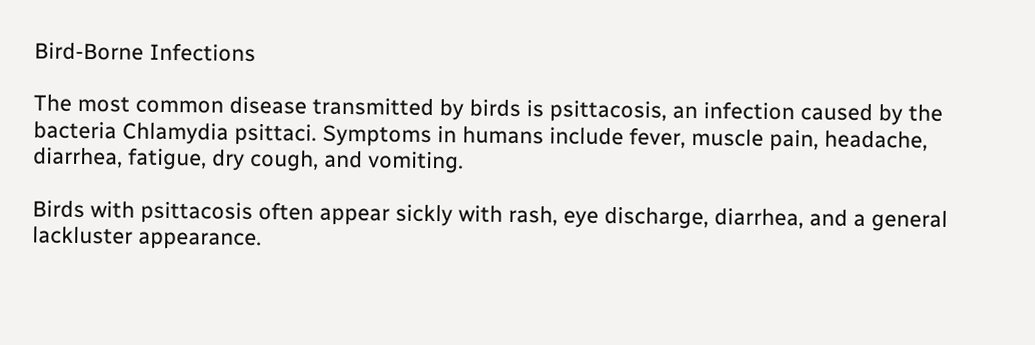Bird-Borne Infections

The most common disease transmitted by birds is psittacosis, an infection caused by the bacteria Chlamydia psittaci. Symptoms in humans include fever, muscle pain, headache, diarrhea, fatigue, dry cough, and vomiting.

Birds with psittacosis often appear sickly with rash, eye discharge, diarrhea, and a general lackluster appearance.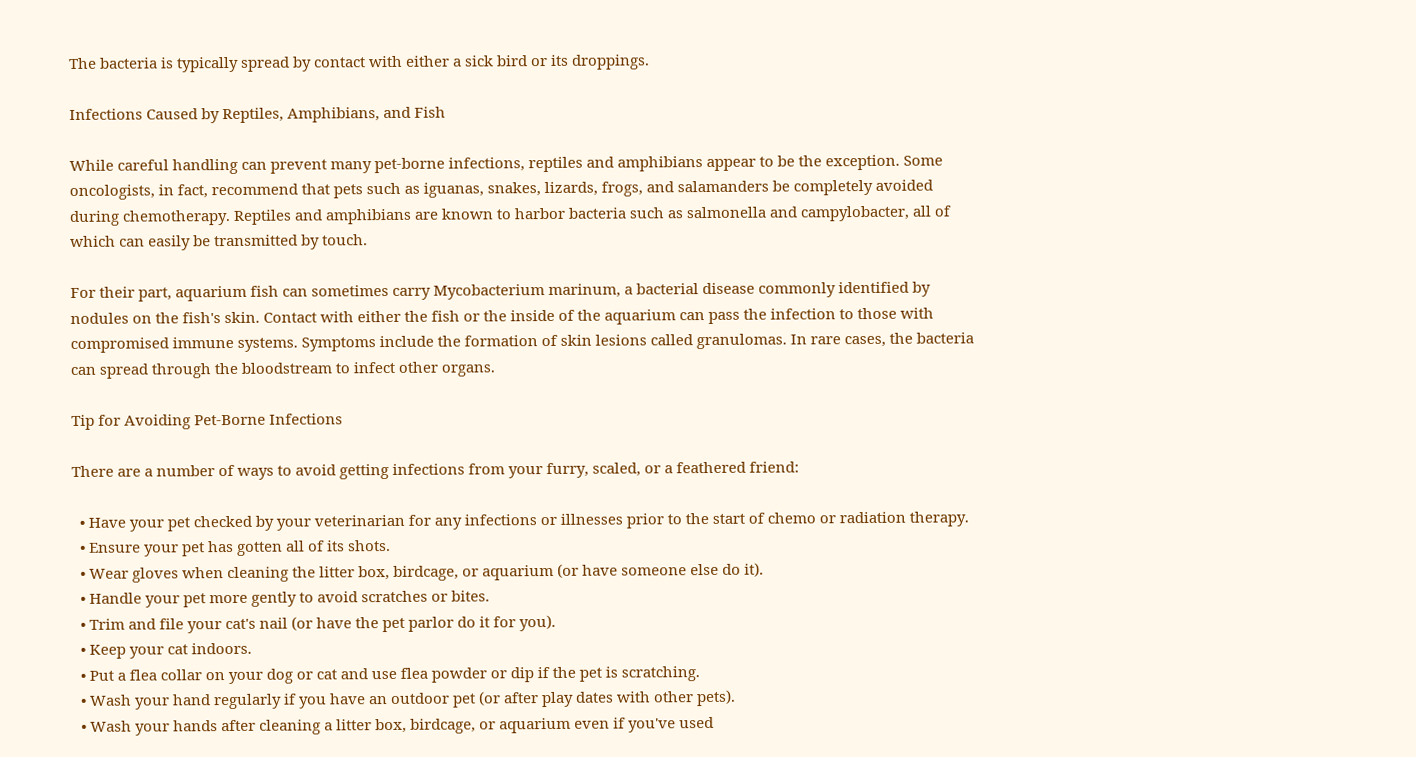The bacteria is typically spread by contact with either a sick bird or its droppings.

Infections Caused by Reptiles, Amphibians, and Fish

While careful handling can prevent many pet-borne infections, reptiles and amphibians appear to be the exception. Some oncologists, in fact, recommend that pets such as iguanas, snakes, lizards, frogs, and salamanders be completely avoided during chemotherapy. Reptiles and amphibians are known to harbor bacteria such as salmonella and campylobacter, all of which can easily be transmitted by touch.

For their part, aquarium fish can sometimes carry Mycobacterium marinum, a bacterial disease commonly identified by nodules on the fish's skin. Contact with either the fish or the inside of the aquarium can pass the infection to those with compromised immune systems. Symptoms include the formation of skin lesions called granulomas. In rare cases, the bacteria can spread through the bloodstream to infect other organs.

Tip for Avoiding Pet-Borne Infections

There are a number of ways to avoid getting infections from your furry, scaled, or a feathered friend:

  • Have your pet checked by your veterinarian for any infections or illnesses prior to the start of chemo or radiation therapy.
  • Ensure your pet has gotten all of its shots.
  • Wear gloves when cleaning the litter box, birdcage, or aquarium (or have someone else do it).
  • Handle your pet more gently to avoid scratches or bites.
  • Trim and file your cat's nail (or have the pet parlor do it for you).
  • Keep your cat indoors.
  • Put a flea collar on your dog or cat and use flea powder or dip if the pet is scratching.
  • Wash your hand regularly if you have an outdoor pet (or after play dates with other pets).
  • Wash your hands after cleaning a litter box, birdcage, or aquarium even if you've used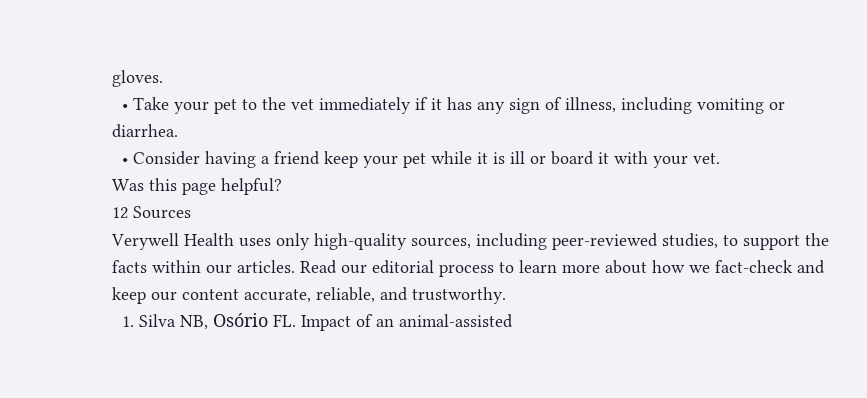gloves.
  • Take your pet to the vet immediately if it has any sign of illness, including vomiting or diarrhea.
  • Consider having a friend keep your pet while it is ill or board it with your vet.
Was this page helpful?
12 Sources
Verywell Health uses only high-quality sources, including peer-reviewed studies, to support the facts within our articles. Read our editorial process to learn more about how we fact-check and keep our content accurate, reliable, and trustworthy.
  1. Silva NB, Osório FL. Impact of an animal-assisted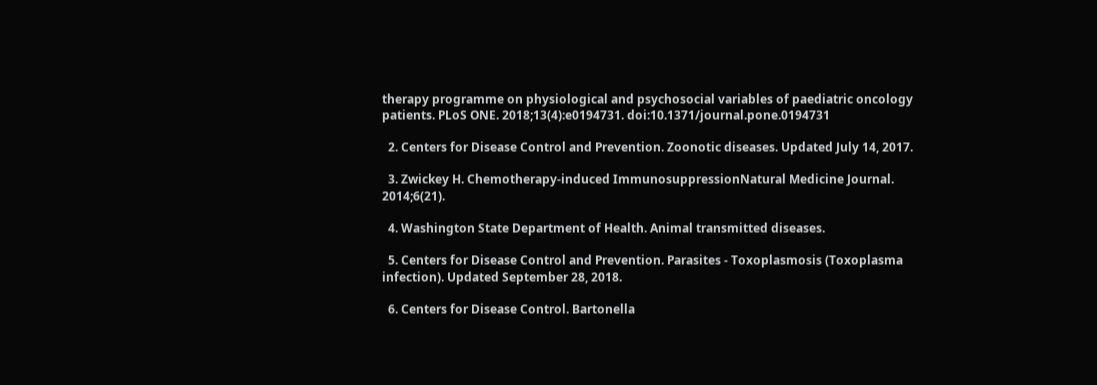therapy programme on physiological and psychosocial variables of paediatric oncology patients. PLoS ONE. 2018;13(4):e0194731. doi:10.1371/journal.pone.0194731

  2. Centers for Disease Control and Prevention. Zoonotic diseases. Updated July 14, 2017.

  3. Zwickey H. Chemotherapy-induced ImmunosuppressionNatural Medicine Journal. 2014;6(21).

  4. Washington State Department of Health. Animal transmitted diseases.

  5. Centers for Disease Control and Prevention. Parasites - Toxoplasmosis (Toxoplasma infection). Updated September 28, 2018.

  6. Centers for Disease Control. Bartonella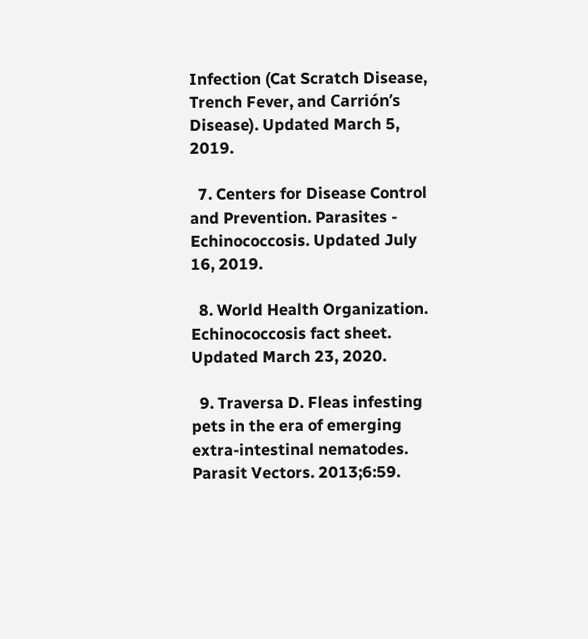Infection (Cat Scratch Disease, Trench Fever, and Carrión’s Disease). Updated March 5, 2019.

  7. Centers for Disease Control and Prevention. Parasites - Echinococcosis. Updated July 16, 2019.

  8. World Health Organization. Echinococcosis fact sheet. Updated March 23, 2020.

  9. Traversa D. Fleas infesting pets in the era of emerging extra-intestinal nematodes. Parasit Vectors. 2013;6:59.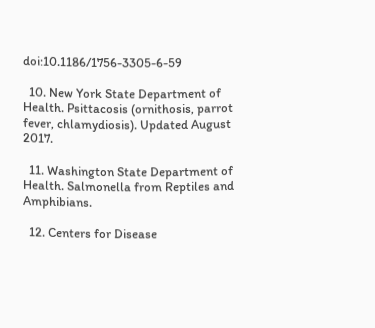doi:10.1186/1756-3305-6-59

  10. New York State Department of Health. Psittacosis (ornithosis, parrot fever, chlamydiosis). Updated August 2017.

  11. Washington State Department of Health. Salmonella from Reptiles and Amphibians.

  12. Centers for Disease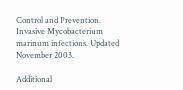Control and Prevention. Invasive Mycobacterium marinum infections. Updated November 2003.

Additional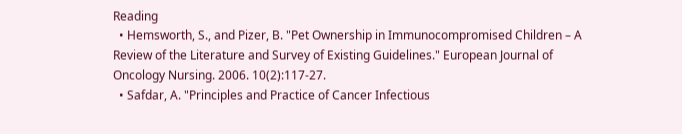Reading
  • Hemsworth, S., and Pizer, B. "Pet Ownership in Immunocompromised Children – A Review of the Literature and Survey of Existing Guidelines." European Journal of Oncology Nursing. 2006. 10(2):117-27.
  • Safdar, A. "Principles and Practice of Cancer Infectious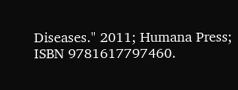Diseases." 2011; Humana Press; ISBN 9781617797460.